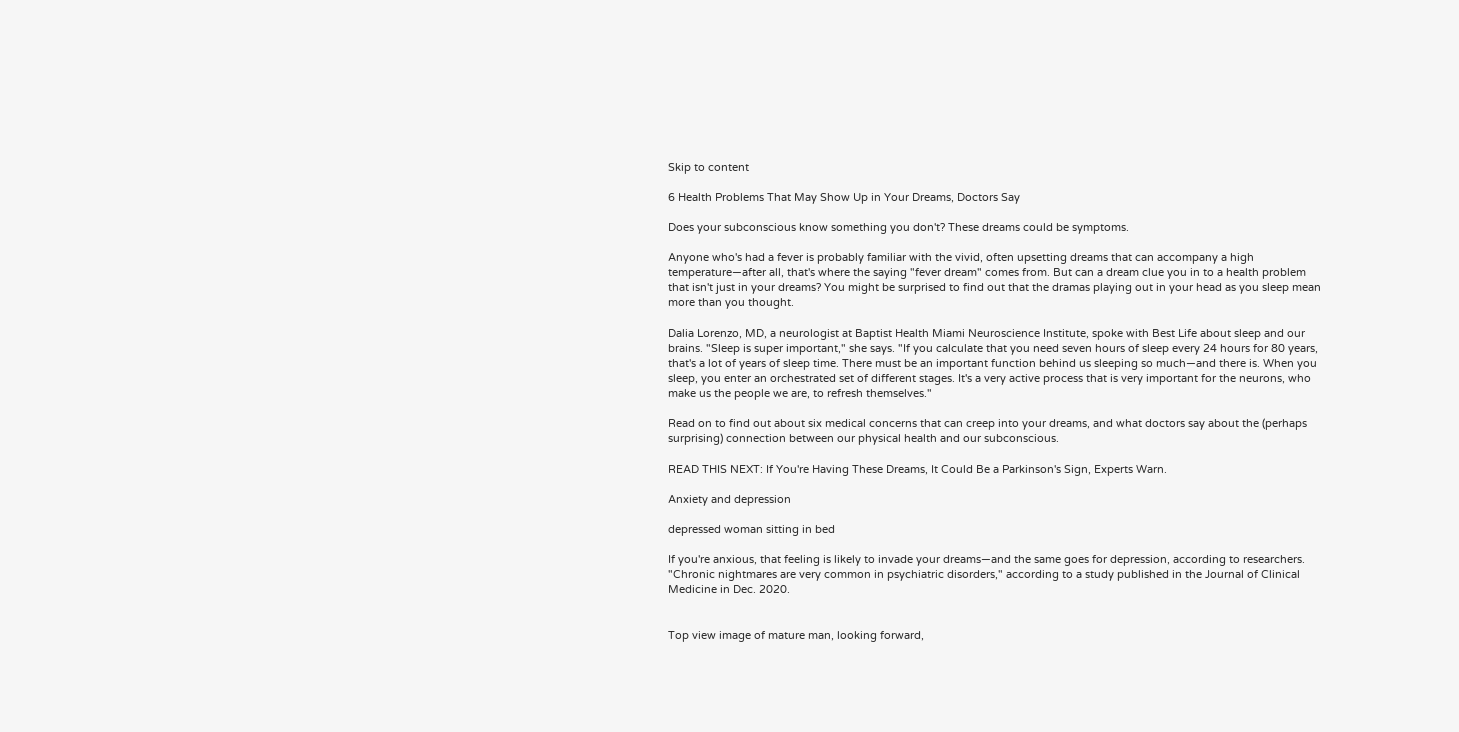Skip to content

6 Health Problems That May Show Up in Your Dreams, Doctors Say

Does your subconscious know something you don't? These dreams could be symptoms.

Anyone who's had a fever is probably familiar with the vivid, often upsetting dreams that can accompany a high temperature—after all, that's where the saying "fever dream" comes from. But can a dream clue you in to a health problem that isn't just in your dreams? You might be surprised to find out that the dramas playing out in your head as you sleep mean more than you thought.

Dalia Lorenzo, MD, a neurologist at Baptist Health Miami Neuroscience Institute, spoke with Best Life about sleep and our brains. "Sleep is super important," she says. "If you calculate that you need seven hours of sleep every 24 hours for 80 years, that's a lot of years of sleep time. There must be an important function behind us sleeping so much—and there is. When you sleep, you enter an orchestrated set of different stages. It's a very active process that is very important for the neurons, who make us the people we are, to refresh themselves."

Read on to find out about six medical concerns that can creep into your dreams, and what doctors say about the (perhaps surprising) connection between our physical health and our subconscious.

READ THIS NEXT: If You're Having These Dreams, It Could Be a Parkinson's Sign, Experts Warn.

Anxiety and depression

depressed woman sitting in bed

If you're anxious, that feeling is likely to invade your dreams—and the same goes for depression, according to researchers. "Chronic nightmares are very common in psychiatric disorders," according to a study published in the Journal of Clinical Medicine in Dec. 2020.


Top view image of mature man, looking forward,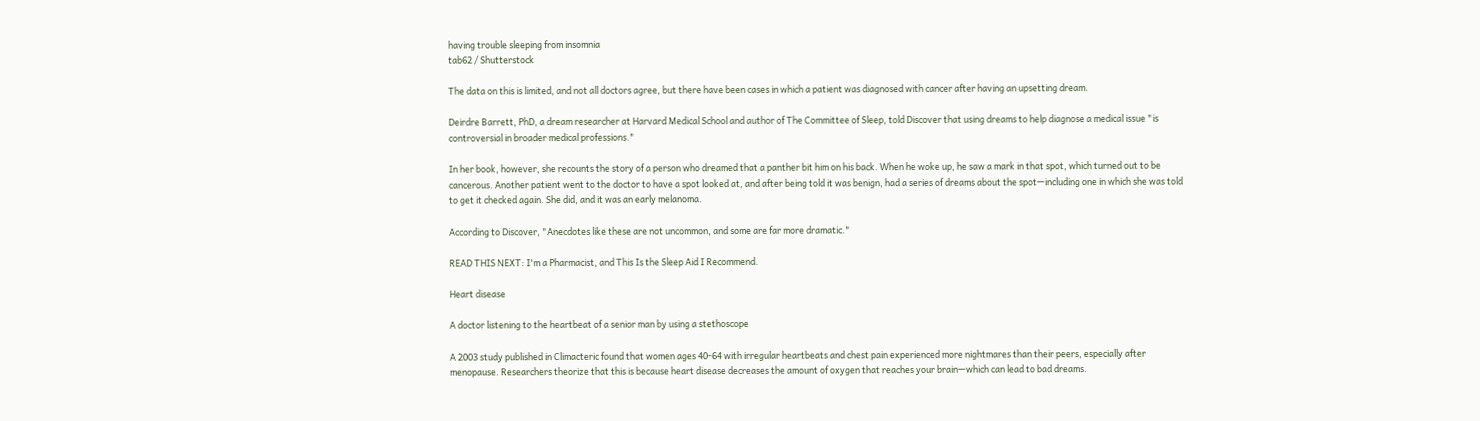having trouble sleeping from insomnia
tab62 / Shutterstock

The data on this is limited, and not all doctors agree, but there have been cases in which a patient was diagnosed with cancer after having an upsetting dream.

Deirdre Barrett, PhD, a dream researcher at Harvard Medical School and author of The Committee of Sleep, told Discover that using dreams to help diagnose a medical issue "is controversial in broader medical professions."

In her book, however, she recounts the story of a person who dreamed that a panther bit him on his back. When he woke up, he saw a mark in that spot, which turned out to be cancerous. Another patient went to the doctor to have a spot looked at, and after being told it was benign, had a series of dreams about the spot—including one in which she was told to get it checked again. She did, and it was an early melanoma.

According to Discover, "Anecdotes like these are not uncommon, and some are far more dramatic."

READ THIS NEXT: I'm a Pharmacist, and This Is the Sleep Aid I Recommend.

Heart disease

A doctor listening to the heartbeat of a senior man by using a stethoscope

A 2003 study published in Climacteric found that women ages 40-64 with irregular heartbeats and chest pain experienced more nightmares than their peers, especially after menopause. Researchers theorize that this is because heart disease decreases the amount of oxygen that reaches your brain—which can lead to bad dreams.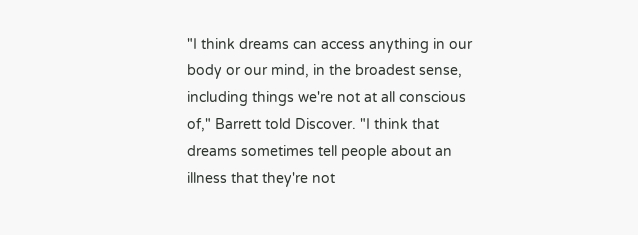"I think dreams can access anything in our body or our mind, in the broadest sense, including things we're not at all conscious of," Barrett told Discover. "I think that dreams sometimes tell people about an illness that they're not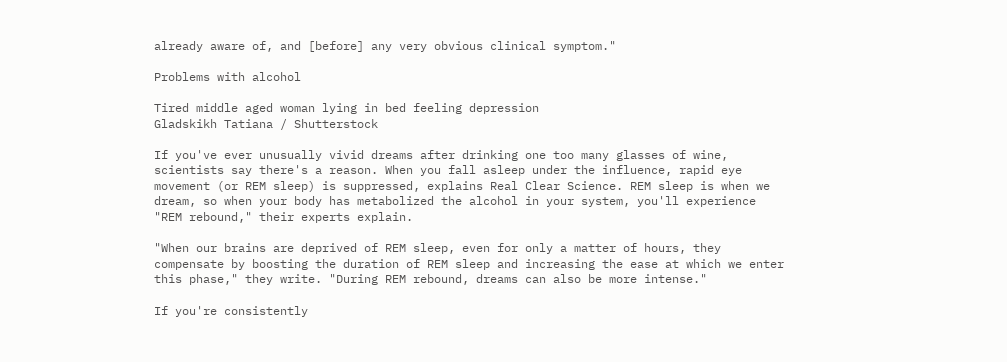already aware of, and [before] any very obvious clinical symptom."

Problems with alcohol

Tired middle aged woman lying in bed feeling depression
Gladskikh Tatiana / Shutterstock

If you've ever unusually vivid dreams after drinking one too many glasses of wine, scientists say there's a reason. When you fall asleep under the influence, rapid eye movement (or REM sleep) is suppressed, explains Real Clear Science. REM sleep is when we dream, so when your body has metabolized the alcohol in your system, you'll experience "REM rebound," their experts explain.

"When our brains are deprived of REM sleep, even for only a matter of hours, they compensate by boosting the duration of REM sleep and increasing the ease at which we enter this phase," they write. "During REM rebound, dreams can also be more intense."

If you're consistently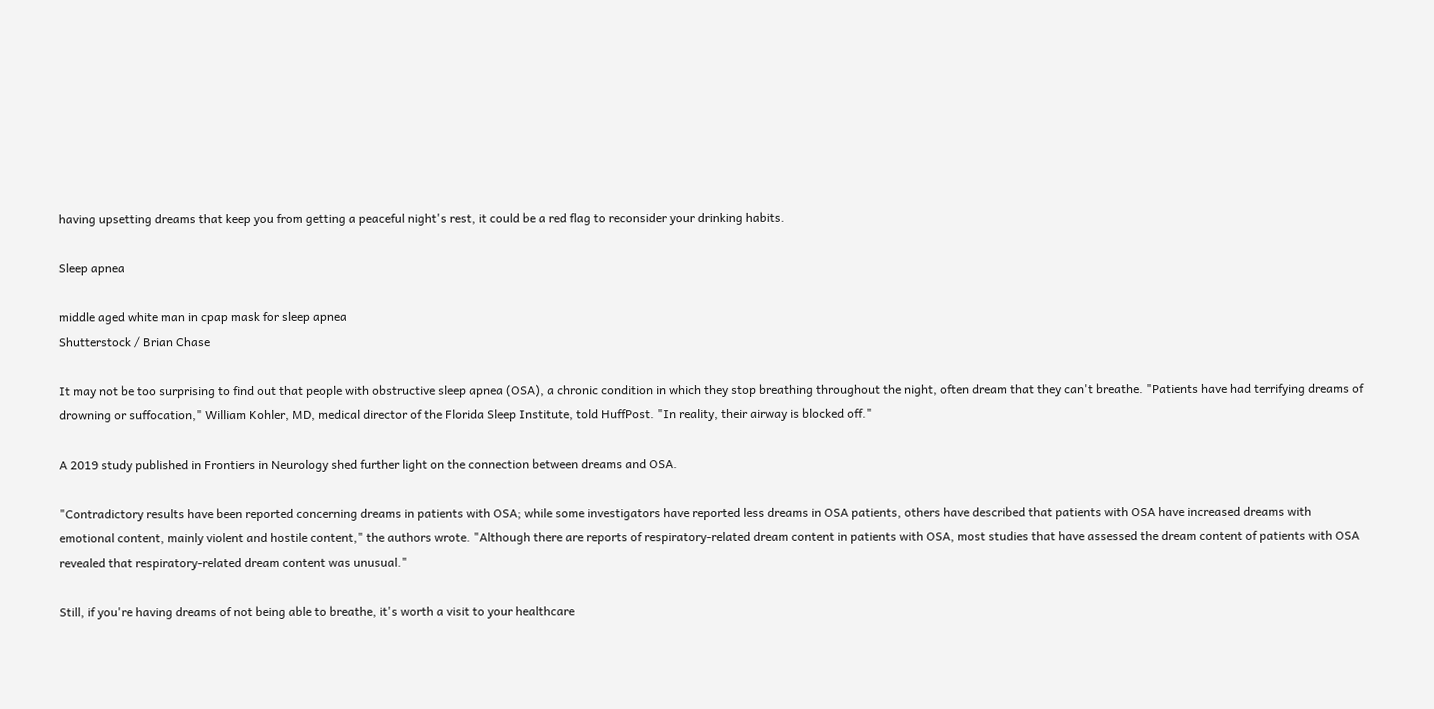having upsetting dreams that keep you from getting a peaceful night's rest, it could be a red flag to reconsider your drinking habits.

Sleep apnea

middle aged white man in cpap mask for sleep apnea
Shutterstock / Brian Chase

It may not be too surprising to find out that people with obstructive sleep apnea (OSA), a chronic condition in which they stop breathing throughout the night, often dream that they can't breathe. "Patients have had terrifying dreams of drowning or suffocation," William Kohler, MD, medical director of the Florida Sleep Institute, told HuffPost. "In reality, their airway is blocked off."

A 2019 study published in Frontiers in Neurology shed further light on the connection between dreams and OSA.

"Contradictory results have been reported concerning dreams in patients with OSA; while some investigators have reported less dreams in OSA patients, others have described that patients with OSA have increased dreams with emotional content, mainly violent and hostile content," the authors wrote. "Although there are reports of respiratory-related dream content in patients with OSA, most studies that have assessed the dream content of patients with OSA revealed that respiratory-related dream content was unusual."

Still, if you're having dreams of not being able to breathe, it's worth a visit to your healthcare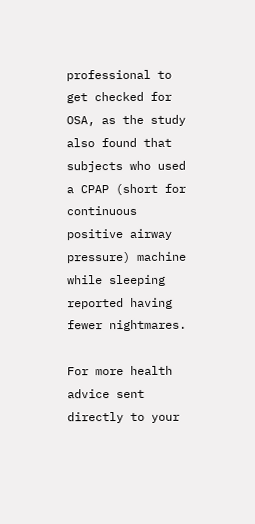professional to get checked for OSA, as the study also found that subjects who used a CPAP (short for continuous positive airway pressure) machine while sleeping reported having fewer nightmares.

For more health advice sent directly to your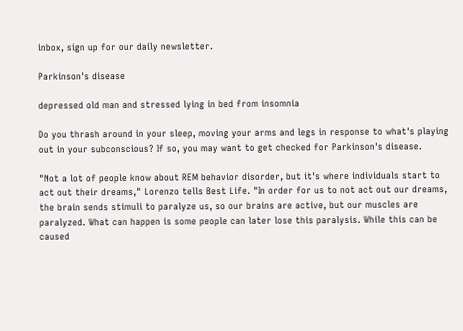inbox, sign up for our daily newsletter.

Parkinson's disease

depressed old man and stressed lying in bed from insomnia

Do you thrash around in your sleep, moving your arms and legs in response to what's playing out in your subconscious? If so, you may want to get checked for Parkinson's disease.

"Not a lot of people know about REM behavior disorder, but it's where individuals start to act out their dreams," Lorenzo tells Best Life. "In order for us to not act out our dreams, the brain sends stimuli to paralyze us, so our brains are active, but our muscles are paralyzed. What can happen is some people can later lose this paralysis. While this can be caused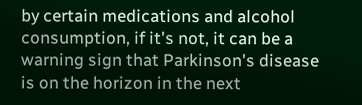by certain medications and alcohol consumption, if it's not, it can be a warning sign that Parkinson's disease is on the horizon in the next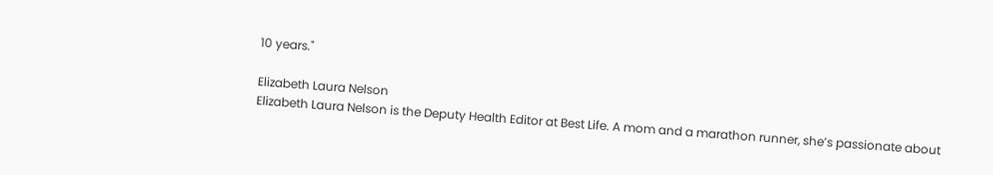10 years."

Elizabeth Laura Nelson
Elizabeth Laura Nelson is the Deputy Health Editor at Best Life. A mom and a marathon runner, she’s passionate about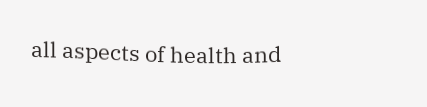all aspects of health and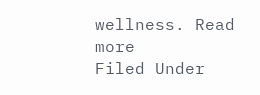wellness. Read more
Filed Under